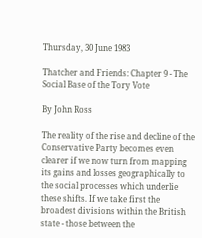Thursday, 30 June 1983

Thatcher and Friends: Chapter 9 - The Social Base of the Tory Vote

By John Ross

The reality of the rise and decline of the Conservative Party becomes even clearer if we now turn from mapping its gains and losses geographically to the social processes which underlie these shifts. If we take first the broadest divisions within the British state - those between the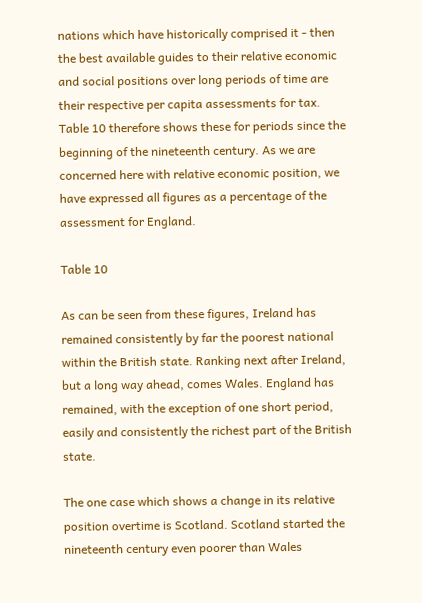nations which have historically comprised it - then the best available guides to their relative economic and social positions over long periods of time are their respective per capita assessments for tax. Table 10 therefore shows these for periods since the beginning of the nineteenth century. As we are concerned here with relative economic position, we have expressed all figures as a percentage of the assessment for England.

Table 10

As can be seen from these figures, Ireland has remained consistently by far the poorest national within the British state. Ranking next after Ireland, but a long way ahead, comes Wales. England has remained, with the exception of one short period, easily and consistently the richest part of the British state.

The one case which shows a change in its relative position overtime is Scotland. Scotland started the nineteenth century even poorer than Wales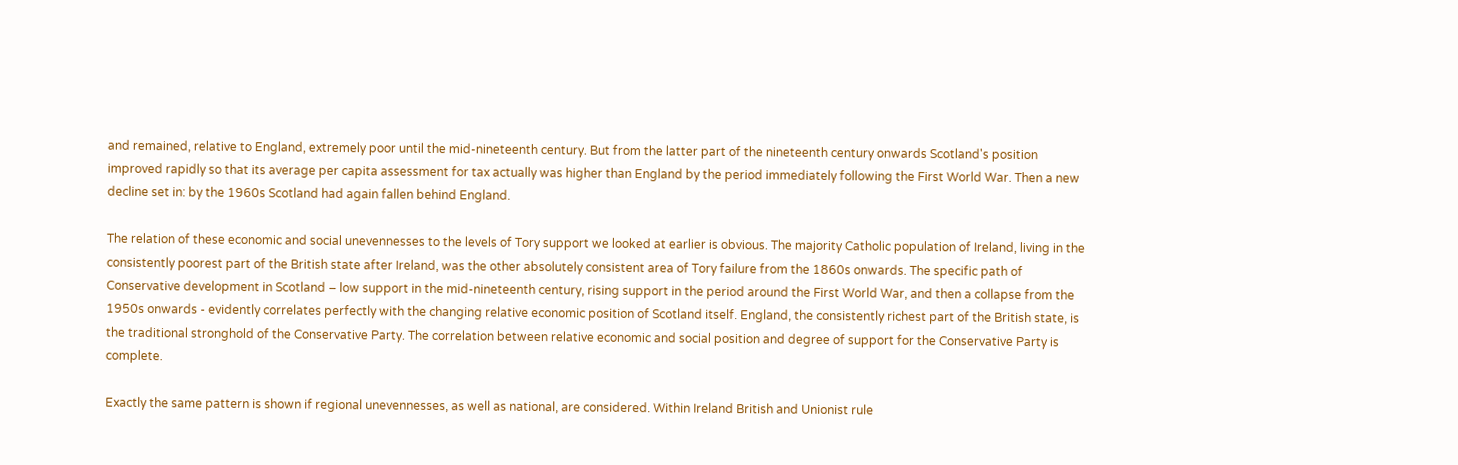and remained, relative to England, extremely poor until the mid-nineteenth century. But from the latter part of the nineteenth century onwards Scotland's position improved rapidly so that its average per capita assessment for tax actually was higher than England by the period immediately following the First World War. Then a new decline set in: by the 1960s Scotland had again fallen behind England.

The relation of these economic and social unevennesses to the levels of Tory support we looked at earlier is obvious. The majority Catholic population of Ireland, living in the consistently poorest part of the British state after Ireland, was the other absolutely consistent area of Tory failure from the 1860s onwards. The specific path of Conservative development in Scotland – low support in the mid-nineteenth century, rising support in the period around the First World War, and then a collapse from the 1950s onwards - evidently correlates perfectly with the changing relative economic position of Scotland itself. England, the consistently richest part of the British state, is the traditional stronghold of the Conservative Party. The correlation between relative economic and social position and degree of support for the Conservative Party is complete.

Exactly the same pattern is shown if regional unevennesses, as well as national, are considered. Within Ireland British and Unionist rule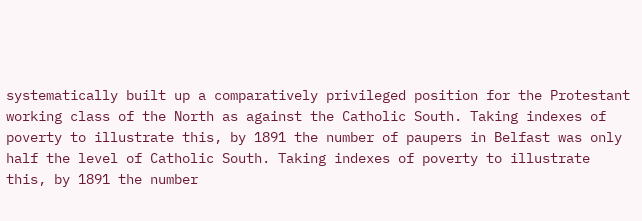systematically built up a comparatively privileged position for the Protestant working class of the North as against the Catholic South. Taking indexes of poverty to illustrate this, by 1891 the number of paupers in Belfast was only half the level of Catholic South. Taking indexes of poverty to illustrate this, by 1891 the number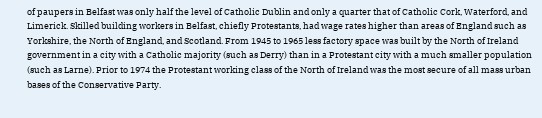of paupers in Belfast was only half the level of Catholic Dublin and only a quarter that of Catholic Cork, Waterford, and Limerick. Skilled building workers in Belfast, chiefly Protestants, had wage rates higher than areas of England such as Yorkshire, the North of England, and Scotland. From 1945 to 1965 less factory space was built by the North of Ireland government in a city with a Catholic majority (such as Derry) than in a Protestant city with a much smaller population (such as Larne). Prior to 1974 the Protestant working class of the North of Ireland was the most secure of all mass urban bases of the Conservative Party.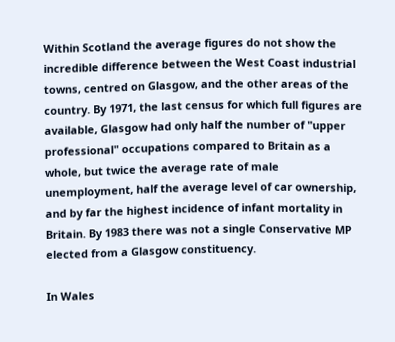Within Scotland the average figures do not show the incredible difference between the West Coast industrial towns, centred on Glasgow, and the other areas of the country. By 1971, the last census for which full figures are available, Glasgow had only half the number of "upper professional" occupations compared to Britain as a whole, but twice the average rate of male unemployment, half the average level of car ownership, and by far the highest incidence of infant mortality in Britain. By 1983 there was not a single Conservative MP elected from a Glasgow constituency.

In Wales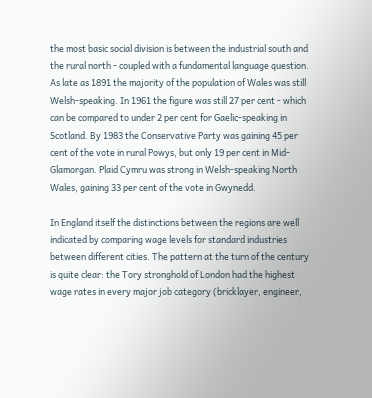the most basic social division is between the industrial south and the rural north - coupled with a fundamental language question. As late as 1891 the majority of the population of Wales was still Welsh-speaking. In 1961 the figure was still 27 per cent - which can be compared to under 2 per cent for Gaelic-speaking in Scotland. By 1983 the Conservative Party was gaining 45 per cent of the vote in rural Powys, but only 19 per cent in Mid-Glamorgan. Plaid Cymru was strong in Welsh-speaking North Wales, gaining 33 per cent of the vote in Gwynedd.

In England itself the distinctions between the regions are well indicated by comparing wage levels for standard industries between different cities. The pattern at the turn of the century is quite clear: the Tory stronghold of London had the highest wage rates in every major job category (bricklayer, engineer,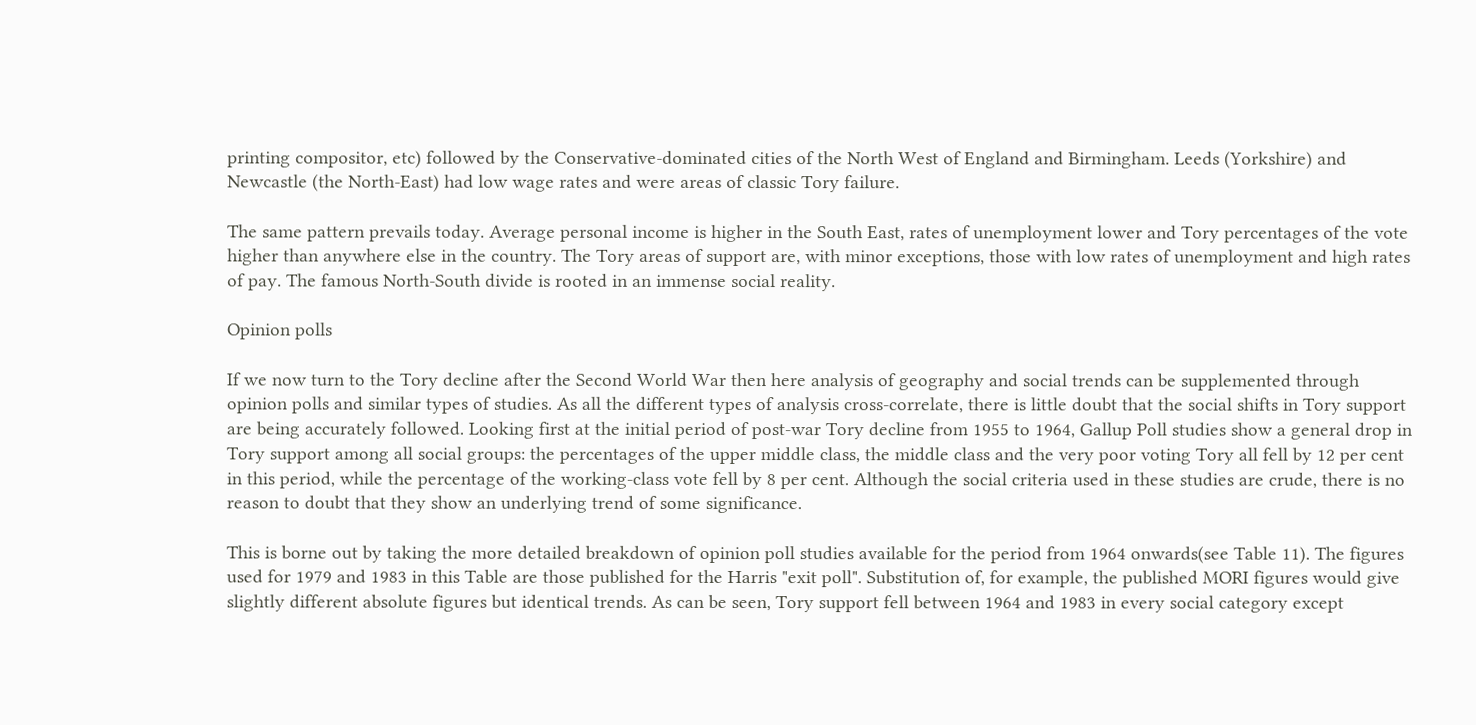printing compositor, etc) followed by the Conservative-dominated cities of the North West of England and Birmingham. Leeds (Yorkshire) and Newcastle (the North-East) had low wage rates and were areas of classic Tory failure.

The same pattern prevails today. Average personal income is higher in the South East, rates of unemployment lower and Tory percentages of the vote higher than anywhere else in the country. The Tory areas of support are, with minor exceptions, those with low rates of unemployment and high rates of pay. The famous North-South divide is rooted in an immense social reality.

Opinion polls

If we now turn to the Tory decline after the Second World War then here analysis of geography and social trends can be supplemented through opinion polls and similar types of studies. As all the different types of analysis cross-correlate, there is little doubt that the social shifts in Tory support are being accurately followed. Looking first at the initial period of post-war Tory decline from 1955 to 1964, Gallup Poll studies show a general drop in Tory support among all social groups: the percentages of the upper middle class, the middle class and the very poor voting Tory all fell by 12 per cent in this period, while the percentage of the working-class vote fell by 8 per cent. Although the social criteria used in these studies are crude, there is no reason to doubt that they show an underlying trend of some significance.

This is borne out by taking the more detailed breakdown of opinion poll studies available for the period from 1964 onwards(see Table 11). The figures used for 1979 and 1983 in this Table are those published for the Harris "exit poll". Substitution of, for example, the published MORI figures would give slightly different absolute figures but identical trends. As can be seen, Tory support fell between 1964 and 1983 in every social category except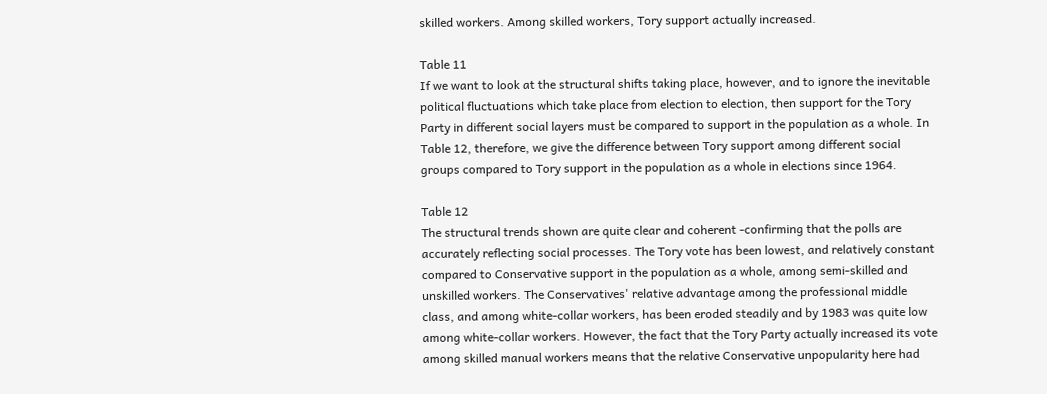skilled workers. Among skilled workers, Tory support actually increased.

Table 11
If we want to look at the structural shifts taking place, however, and to ignore the inevitable political fluctuations which take place from election to election, then support for the Tory Party in different social layers must be compared to support in the population as a whole. In Table 12, therefore, we give the difference between Tory support among different social groups compared to Tory support in the population as a whole in elections since 1964.

Table 12
The structural trends shown are quite clear and coherent -confirming that the polls are accurately reflecting social processes. The Tory vote has been lowest, and relatively constant compared to Conservative support in the population as a whole, among semi-skilled and unskilled workers. The Conservatives' relative advantage among the professional middle class, and among white-collar workers, has been eroded steadily and by 1983 was quite low among white-collar workers. However, the fact that the Tory Party actually increased its vote among skilled manual workers means that the relative Conservative unpopularity here had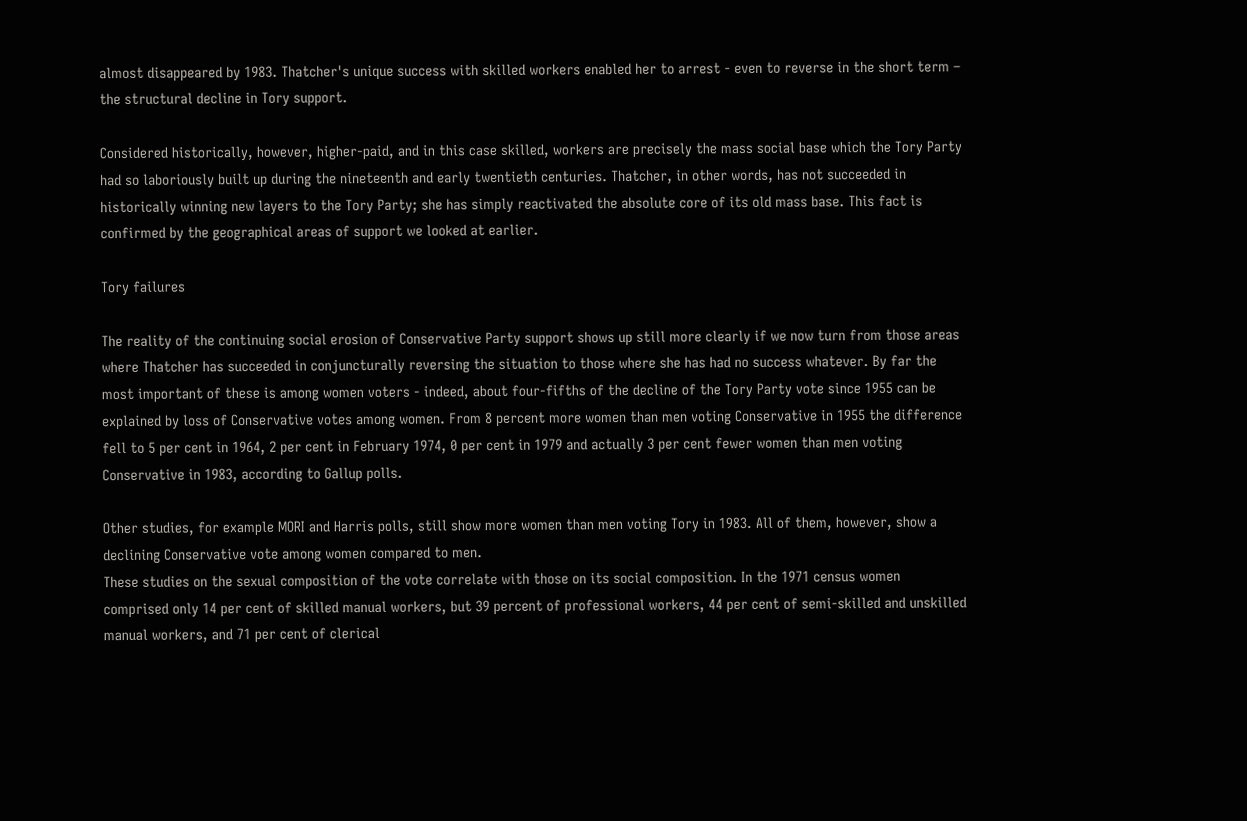almost disappeared by 1983. Thatcher's unique success with skilled workers enabled her to arrest - even to reverse in the short term – the structural decline in Tory support.

Considered historically, however, higher-paid, and in this case skilled, workers are precisely the mass social base which the Tory Party had so laboriously built up during the nineteenth and early twentieth centuries. Thatcher, in other words, has not succeeded in historically winning new layers to the Tory Party; she has simply reactivated the absolute core of its old mass base. This fact is confirmed by the geographical areas of support we looked at earlier.

Tory failures

The reality of the continuing social erosion of Conservative Party support shows up still more clearly if we now turn from those areas where Thatcher has succeeded in conjuncturally reversing the situation to those where she has had no success whatever. By far the most important of these is among women voters - indeed, about four-fifths of the decline of the Tory Party vote since 1955 can be explained by loss of Conservative votes among women. From 8 percent more women than men voting Conservative in 1955 the difference fell to 5 per cent in 1964, 2 per cent in February 1974, 0 per cent in 1979 and actually 3 per cent fewer women than men voting Conservative in 1983, according to Gallup polls.

Other studies, for example MORI and Harris polls, still show more women than men voting Tory in 1983. All of them, however, show a declining Conservative vote among women compared to men.
These studies on the sexual composition of the vote correlate with those on its social composition. In the 1971 census women comprised only 14 per cent of skilled manual workers, but 39 percent of professional workers, 44 per cent of semi-skilled and unskilled manual workers, and 71 per cent of clerical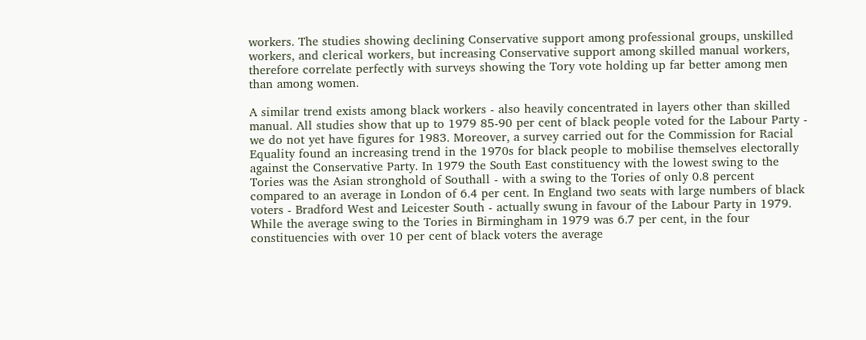workers. The studies showing declining Conservative support among professional groups, unskilled workers, and clerical workers, but increasing Conservative support among skilled manual workers, therefore correlate perfectly with surveys showing the Tory vote holding up far better among men than among women.

A similar trend exists among black workers - also heavily concentrated in layers other than skilled manual. All studies show that up to 1979 85-90 per cent of black people voted for the Labour Party - we do not yet have figures for 1983. Moreover, a survey carried out for the Commission for Racial Equality found an increasing trend in the 1970s for black people to mobilise themselves electorally against the Conservative Party. In 1979 the South East constituency with the lowest swing to the Tories was the Asian stronghold of Southall - with a swing to the Tories of only 0.8 percent compared to an average in London of 6.4 per cent. In England two seats with large numbers of black voters - Bradford West and Leicester South - actually swung in favour of the Labour Party in 1979. While the average swing to the Tories in Birmingham in 1979 was 6.7 per cent, in the four constituencies with over 10 per cent of black voters the average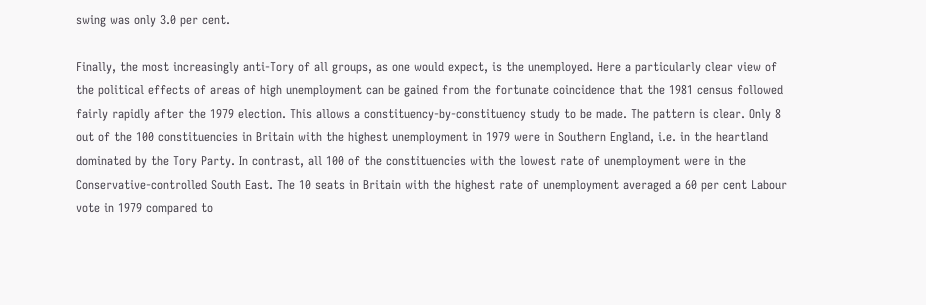swing was only 3.0 per cent.

Finally, the most increasingly anti-Tory of all groups, as one would expect, is the unemployed. Here a particularly clear view of the political effects of areas of high unemployment can be gained from the fortunate coincidence that the 1981 census followed fairly rapidly after the 1979 election. This allows a constituency-by-constituency study to be made. The pattern is clear. Only 8 out of the 100 constituencies in Britain with the highest unemployment in 1979 were in Southern England, i.e. in the heartland dominated by the Tory Party. In contrast, all 100 of the constituencies with the lowest rate of unemployment were in the Conservative-controlled South East. The 10 seats in Britain with the highest rate of unemployment averaged a 60 per cent Labour vote in 1979 compared to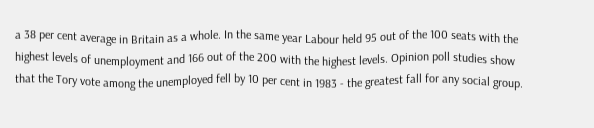a 38 per cent average in Britain as a whole. In the same year Labour held 95 out of the 100 seats with the highest levels of unemployment and 166 out of the 200 with the highest levels. Opinion poll studies show that the Tory vote among the unemployed fell by 10 per cent in 1983 - the greatest fall for any social group.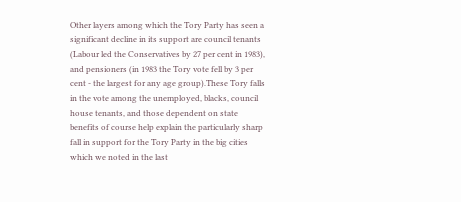Other layers among which the Tory Party has seen a significant decline in its support are council tenants (Labour led the Conservatives by 27 per cent in 1983), and pensioners (in 1983 the Tory vote fell by 3 per cent - the largest for any age group).These Tory falls in the vote among the unemployed, blacks, council house tenants, and those dependent on state benefits of course help explain the particularly sharp fall in support for the Tory Party in the big cities which we noted in the last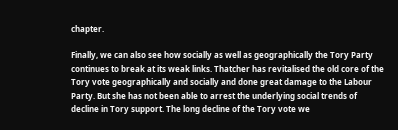chapter.

Finally, we can also see how socially as well as geographically the Tory Party continues to break at its weak links. Thatcher has revitalised the old core of the Tory vote geographically and socially and done great damage to the Labour Party. But she has not been able to arrest the underlying social trends of decline in Tory support. The long decline of the Tory vote we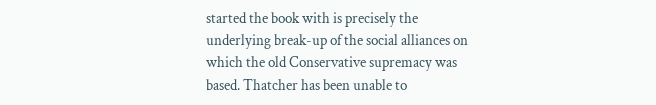started the book with is precisely the underlying break-up of the social alliances on which the old Conservative supremacy was based. Thatcher has been unable to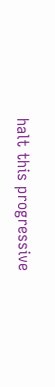halt this progressive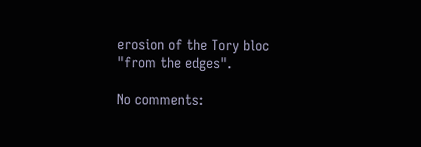erosion of the Tory bloc "from the edges".

No comments: